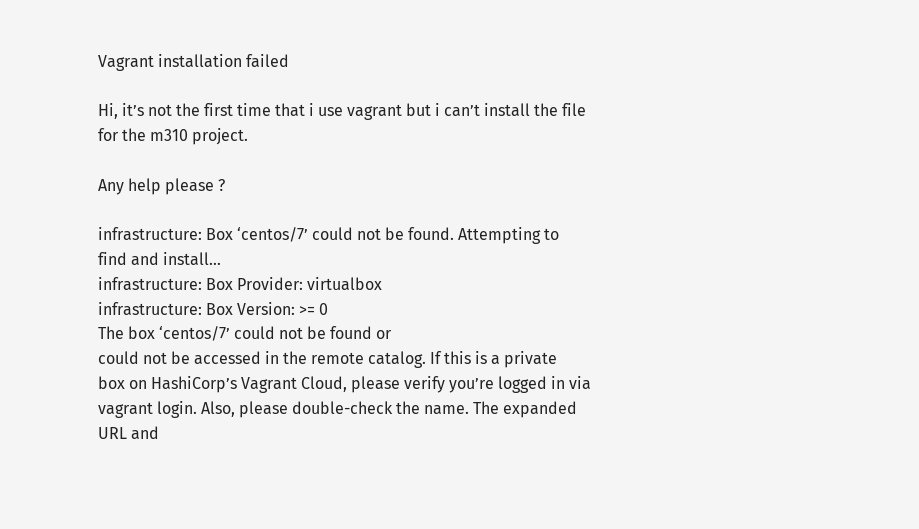Vagrant installation failed

Hi, it’s not the first time that i use vagrant but i can’t install the file for the m310 project.

Any help please ?

infrastructure: Box ‘centos/7’ could not be found. Attempting to find and install…
infrastructure: Box Provider: virtualbox
infrastructure: Box Version: >= 0
The box ‘centos/7’ could not be found or
could not be accessed in the remote catalog. If this is a private
box on HashiCorp’s Vagrant Cloud, please verify you’re logged in via
vagrant login. Also, please double-check the name. The expanded
URL and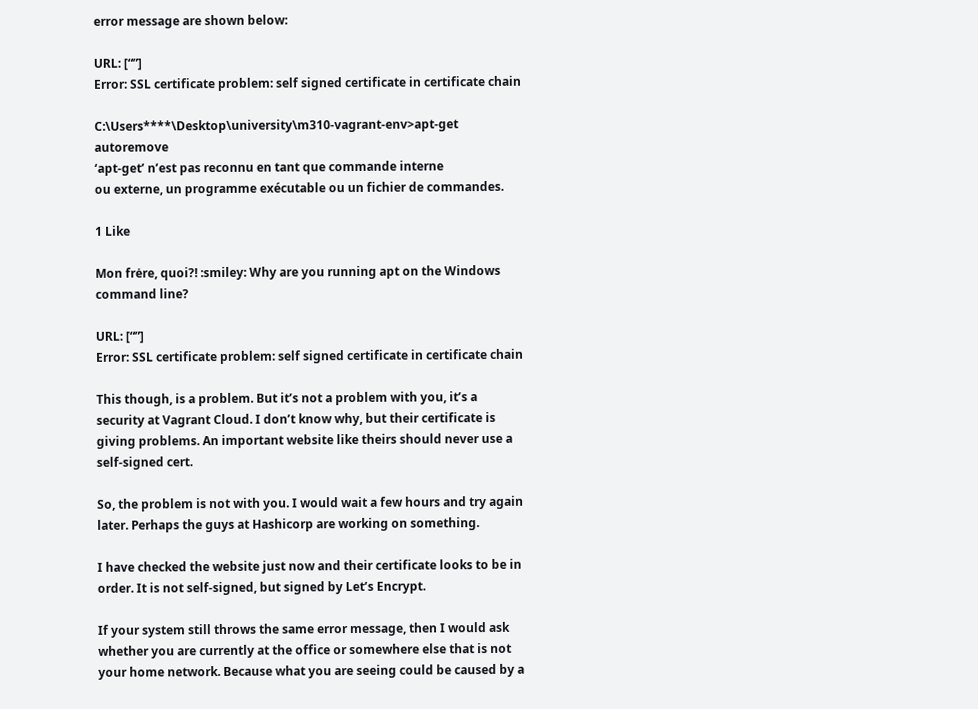error message are shown below:

URL: [“”]
Error: SSL certificate problem: self signed certificate in certificate chain

C:\Users****\Desktop\university\m310-vagrant-env>apt-get autoremove
‘apt-get’ n’est pas reconnu en tant que commande interne
ou externe, un programme exécutable ou un fichier de commandes.

1 Like

Mon frėre, quoi?! :smiley: Why are you running apt on the Windows command line?

URL: [“”]
Error: SSL certificate problem: self signed certificate in certificate chain

This though, is a problem. But it’s not a problem with you, it’s a security at Vagrant Cloud. I don’t know why, but their certificate is giving problems. An important website like theirs should never use a self-signed cert.

So, the problem is not with you. I would wait a few hours and try again later. Perhaps the guys at Hashicorp are working on something.

I have checked the website just now and their certificate looks to be in order. It is not self-signed, but signed by Let’s Encrypt.

If your system still throws the same error message, then I would ask whether you are currently at the office or somewhere else that is not your home network. Because what you are seeing could be caused by a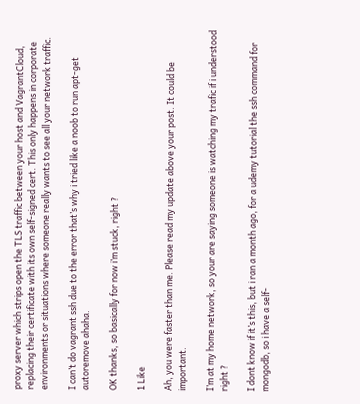proxy server which strips open the TLS traffic between your host and VagrantCloud, replacing their certificate with its own self-signed cert. This only happens in corporate environments or situations where someone really wants to see all your network traffic.

I can’t do vagrant ssh due to the error that’s why i tried like a noob to run apt-get autoremove ahaha.

OK thanks, so basically for now i’m stuck, right ?

1 Like

Ah, you were faster than me. Please read my update above your post. It could be important.

I’m at my home network, so your are saying someone is watching my trafic if i understood right ?

I dont know if it’s this, but i ran a month ago, for a udemy tutorial the ssh command for mongodb, so i have a self-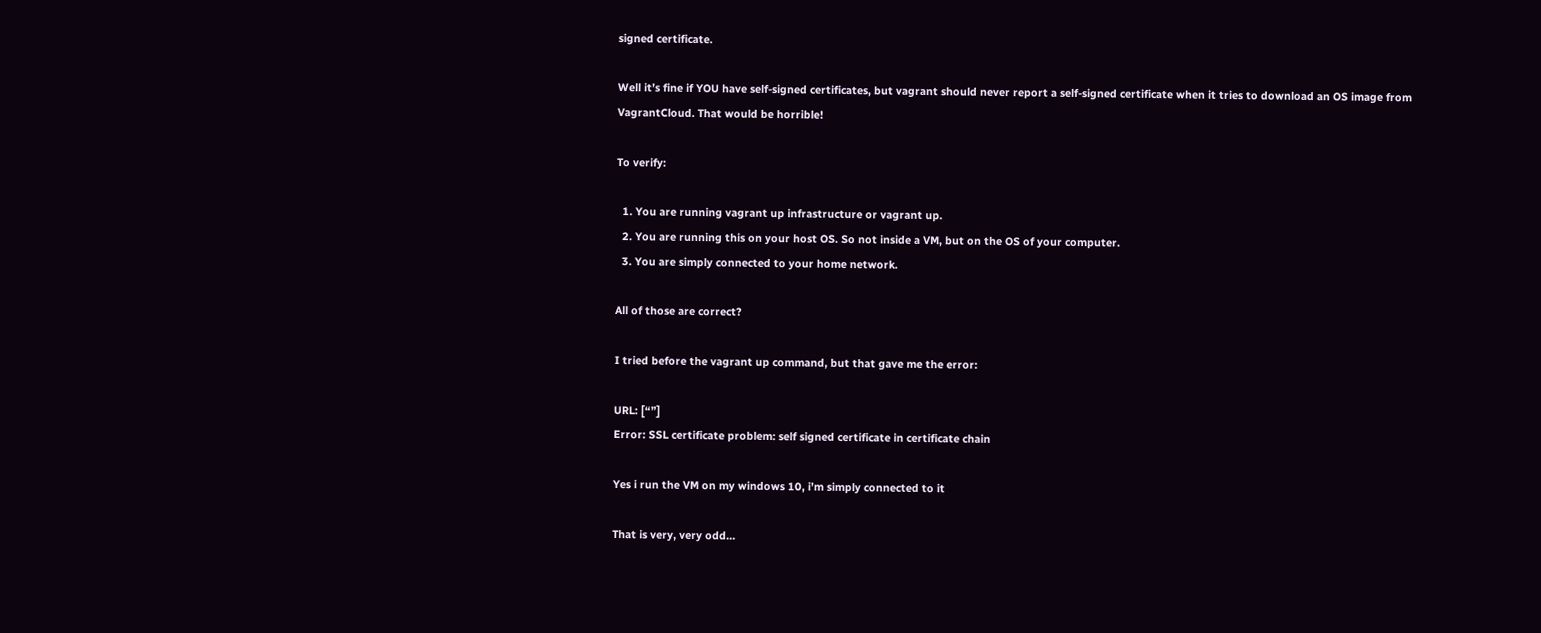signed certificate.

Well it’s fine if YOU have self-signed certificates, but vagrant should never report a self-signed certificate when it tries to download an OS image from VagrantCloud. That would be horrible!

To verify:

  1. You are running vagrant up infrastructure or vagrant up.
  2. You are running this on your host OS. So not inside a VM, but on the OS of your computer.
  3. You are simply connected to your home network.

All of those are correct?

I tried before the vagrant up command, but that gave me the error:

URL: [“”]
Error: SSL certificate problem: self signed certificate in certificate chain

Yes i run the VM on my windows 10, i’m simply connected to it

That is very, very odd…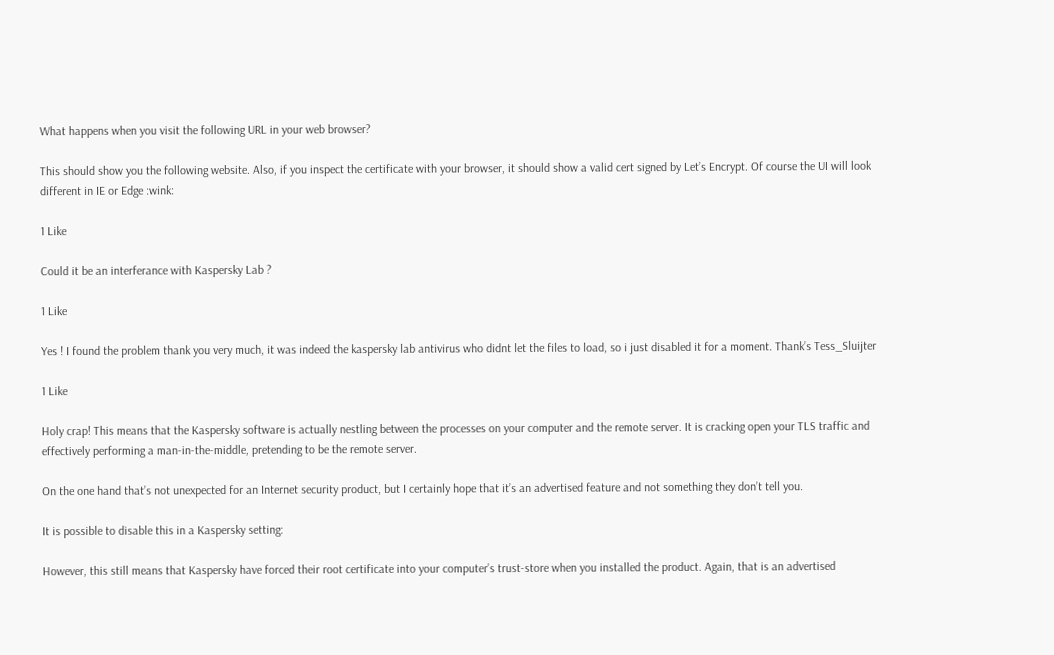What happens when you visit the following URL in your web browser?

This should show you the following website. Also, if you inspect the certificate with your browser, it should show a valid cert signed by Let’s Encrypt. Of course the UI will look different in IE or Edge :wink:

1 Like

Could it be an interferance with Kaspersky Lab ?

1 Like

Yes ! I found the problem thank you very much, it was indeed the kaspersky lab antivirus who didnt let the files to load, so i just disabled it for a moment. Thank’s Tess_Sluijter

1 Like

Holy crap! This means that the Kaspersky software is actually nestling between the processes on your computer and the remote server. It is cracking open your TLS traffic and effectively performing a man-in-the-middle, pretending to be the remote server.

On the one hand that’s not unexpected for an Internet security product, but I certainly hope that it’s an advertised feature and not something they don’t tell you.

It is possible to disable this in a Kaspersky setting:

However, this still means that Kaspersky have forced their root certificate into your computer’s trust-store when you installed the product. Again, that is an advertised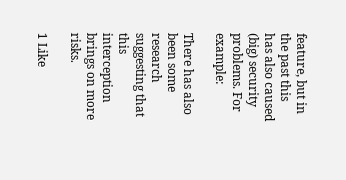feature, but in the past this has also caused (big) security problems. For example:

There has also been some research suggesting that this interception brings on more risks.

1 Like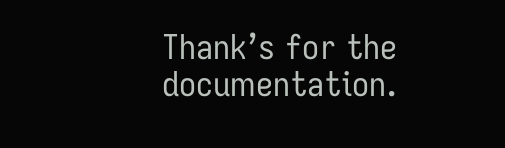Thank’s for the documentation.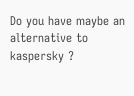Do you have maybe an alternative to kaspersky ?